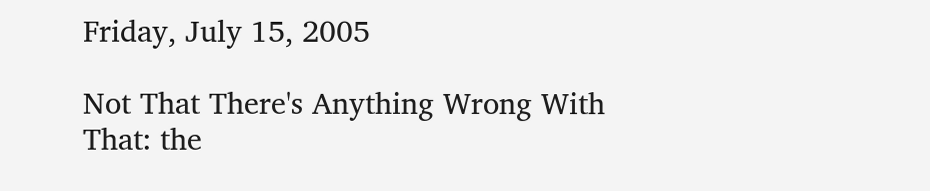Friday, July 15, 2005

Not That There's Anything Wrong With That: the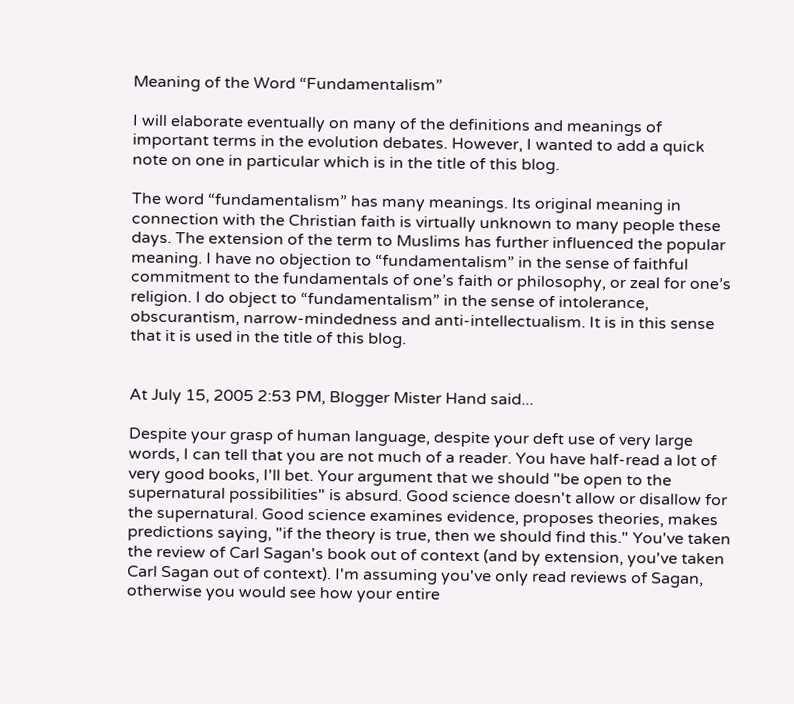Meaning of the Word “Fundamentalism”

I will elaborate eventually on many of the definitions and meanings of important terms in the evolution debates. However, I wanted to add a quick note on one in particular which is in the title of this blog.

The word “fundamentalism” has many meanings. Its original meaning in connection with the Christian faith is virtually unknown to many people these days. The extension of the term to Muslims has further influenced the popular meaning. I have no objection to “fundamentalism” in the sense of faithful commitment to the fundamentals of one’s faith or philosophy, or zeal for one’s religion. I do object to “fundamentalism” in the sense of intolerance, obscurantism, narrow-mindedness and anti-intellectualism. It is in this sense that it is used in the title of this blog.


At July 15, 2005 2:53 PM, Blogger Mister Hand said...

Despite your grasp of human language, despite your deft use of very large words, I can tell that you are not much of a reader. You have half-read a lot of very good books, I'll bet. Your argument that we should "be open to the supernatural possibilities" is absurd. Good science doesn't allow or disallow for the supernatural. Good science examines evidence, proposes theories, makes predictions saying, "if the theory is true, then we should find this." You've taken the review of Carl Sagan's book out of context (and by extension, you've taken Carl Sagan out of context). I'm assuming you've only read reviews of Sagan, otherwise you would see how your entire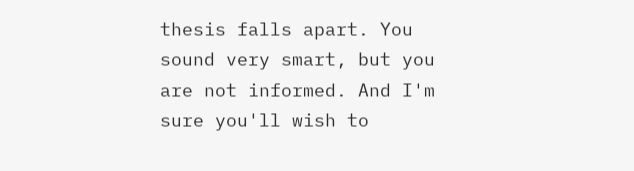thesis falls apart. You sound very smart, but you are not informed. And I'm sure you'll wish to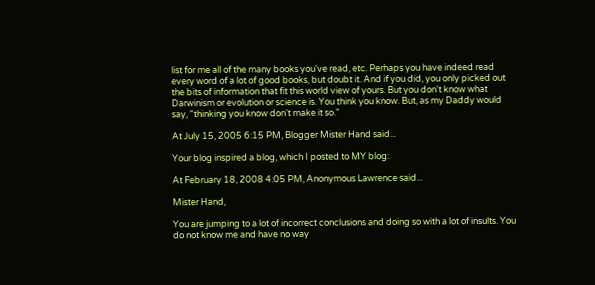list for me all of the many books you've read, etc. Perhaps you have indeed read every word of a lot of good books, but doubt it. And if you did, you only picked out the bits of information that fit this world view of yours. But you don't know what Darwinism or evolution or science is. You think you know. But, as my Daddy would say, "thinking you know don't make it so."

At July 15, 2005 6:15 PM, Blogger Mister Hand said...

Your blog inspired a blog, which I posted to MY blog:

At February 18, 2008 4:05 PM, Anonymous Lawrence said...

Mister Hand,

You are jumping to a lot of incorrect conclusions and doing so with a lot of insults. You do not know me and have no way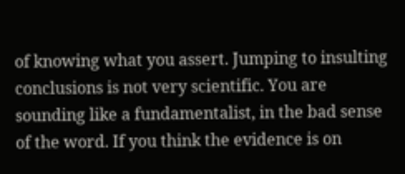of knowing what you assert. Jumping to insulting conclusions is not very scientific. You are sounding like a fundamentalist, in the bad sense of the word. If you think the evidence is on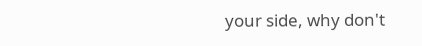your side, why don't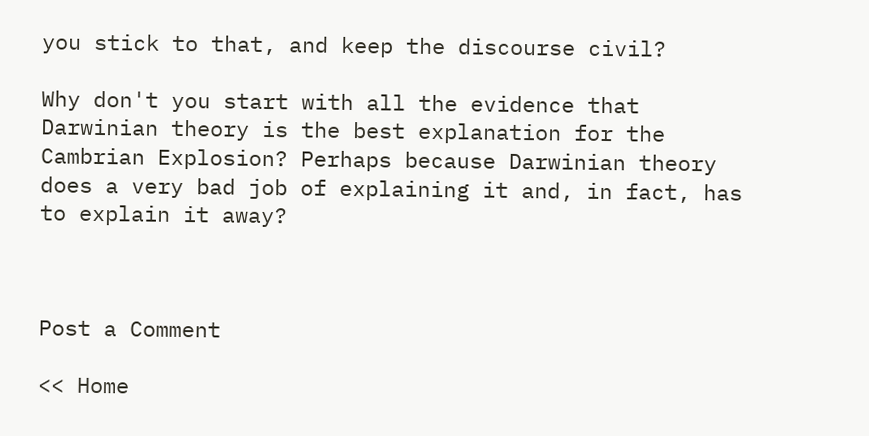you stick to that, and keep the discourse civil?

Why don't you start with all the evidence that Darwinian theory is the best explanation for the Cambrian Explosion? Perhaps because Darwinian theory does a very bad job of explaining it and, in fact, has to explain it away?



Post a Comment

<< Home